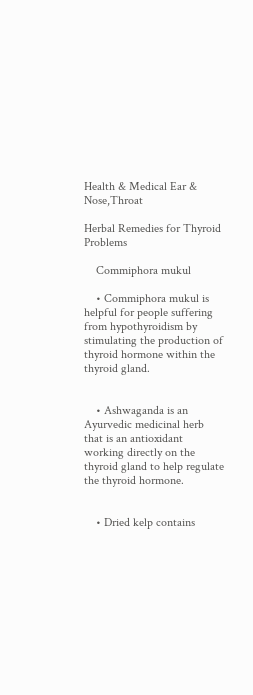Health & Medical Ear & Nose,Throat

Herbal Remedies for Thyroid Problems

    Commiphora mukul

    • Commiphora mukul is helpful for people suffering from hypothyroidism by stimulating the production of thyroid hormone within the thyroid gland.


    • Ashwaganda is an Ayurvedic medicinal herb that is an antioxidant working directly on the thyroid gland to help regulate the thyroid hormone.


    • Dried kelp contains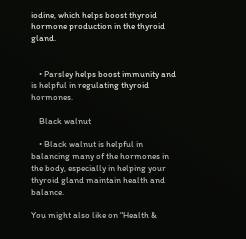iodine, which helps boost thyroid hormone production in the thyroid gland.


    • Parsley helps boost immunity and is helpful in regulating thyroid hormones.

    Black walnut

    • Black walnut is helpful in balancing many of the hormones in the body, especially in helping your thyroid gland maintain health and balance.

You might also like on "Health &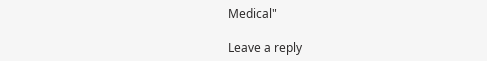Medical"

Leave a reply